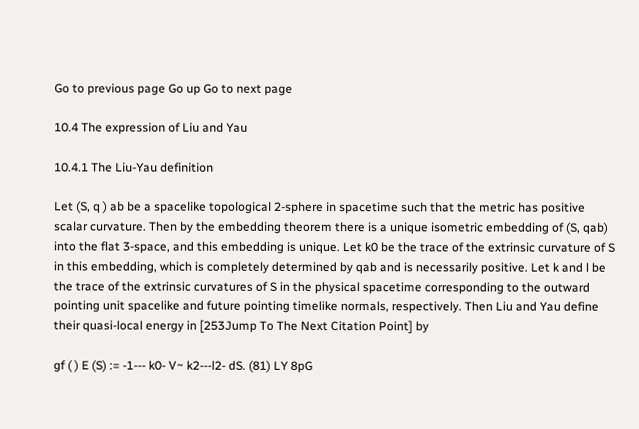Go to previous page Go up Go to next page

10.4 The expression of Liu and Yau

10.4.1 The Liu-Yau definition

Let (S, q ) ab be a spacelike topological 2-sphere in spacetime such that the metric has positive scalar curvature. Then by the embedding theorem there is a unique isometric embedding of (S, qab) into the flat 3-space, and this embedding is unique. Let k0 be the trace of the extrinsic curvature of S in this embedding, which is completely determined by qab and is necessarily positive. Let k and l be the trace of the extrinsic curvatures of S in the physical spacetime corresponding to the outward pointing unit spacelike and future pointing timelike normals, respectively. Then Liu and Yau define their quasi-local energy in [253Jump To The Next Citation Point] by

gf ( ) E (S) := -1--- k0- V~ k2---l2- dS. (81) LY 8pG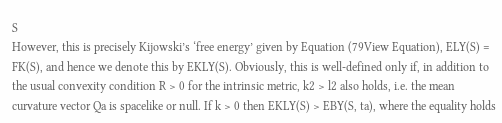S
However, this is precisely Kijowski’s ‘free energy’ given by Equation (79View Equation), ELY(S) = FK(S), and hence we denote this by EKLY(S). Obviously, this is well-defined only if, in addition to the usual convexity condition R > 0 for the intrinsic metric, k2 > l2 also holds, i.e. the mean curvature vector Qa is spacelike or null. If k > 0 then EKLY(S) > EBY(S, ta), where the equality holds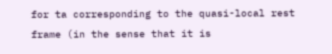for ta corresponding to the quasi-local rest frame (in the sense that it is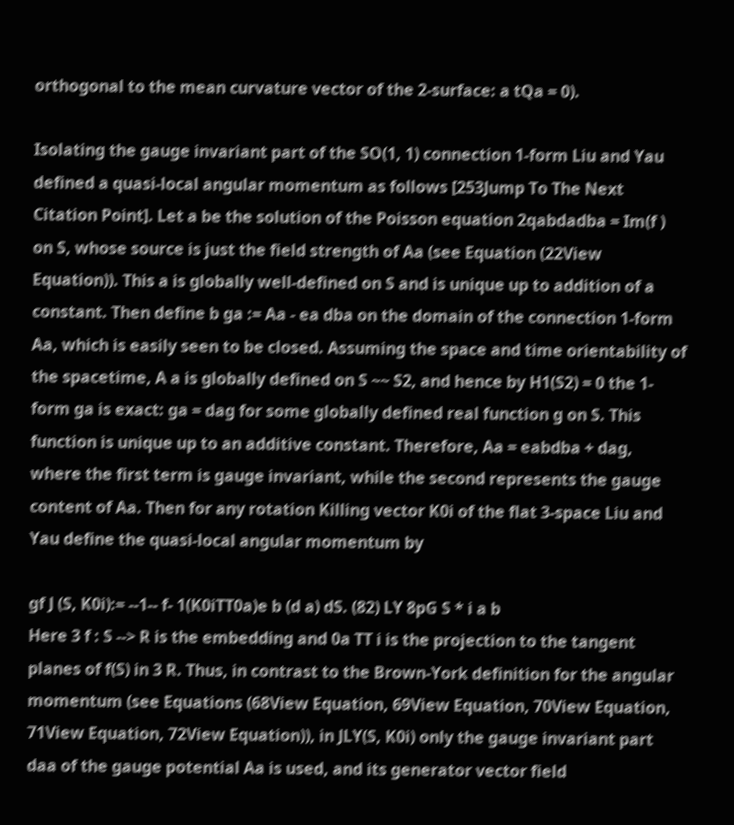orthogonal to the mean curvature vector of the 2-surface: a tQa = 0).

Isolating the gauge invariant part of the SO(1, 1) connection 1-form Liu and Yau defined a quasi-local angular momentum as follows [253Jump To The Next Citation Point]. Let a be the solution of the Poisson equation 2qabdadba = Im(f ) on S, whose source is just the field strength of Aa (see Equation (22View Equation)). This a is globally well-defined on S and is unique up to addition of a constant. Then define b ga := Aa - ea dba on the domain of the connection 1-form Aa, which is easily seen to be closed. Assuming the space and time orientability of the spacetime, A a is globally defined on S ~~ S2, and hence by H1(S2) = 0 the 1-form ga is exact: ga = dag for some globally defined real function g on S. This function is unique up to an additive constant. Therefore, Aa = eabdba + dag, where the first term is gauge invariant, while the second represents the gauge content of Aa. Then for any rotation Killing vector K0i of the flat 3-space Liu and Yau define the quasi-local angular momentum by

gf J (S, K0i):= --1-- f- 1(K0iTT0a)e b (d a) dS. (82) LY 8pG S * i a b
Here 3 f : S --> R is the embedding and 0a TT i is the projection to the tangent planes of f(S) in 3 R. Thus, in contrast to the Brown-York definition for the angular momentum (see Equations (68View Equation, 69View Equation, 70View Equation, 71View Equation, 72View Equation)), in JLY(S, K0i) only the gauge invariant part daa of the gauge potential Aa is used, and its generator vector field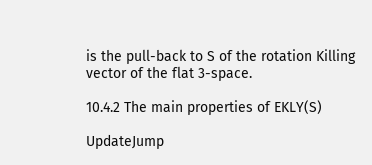is the pull-back to S of the rotation Killing vector of the flat 3-space.

10.4.2 The main properties of EKLY(S)

UpdateJump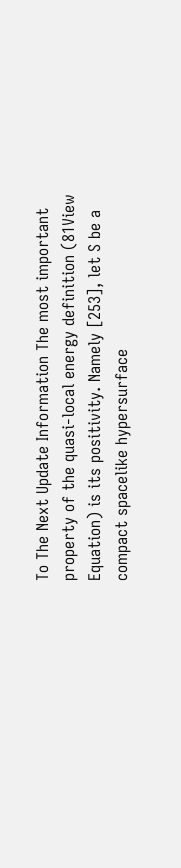To The Next Update Information The most important property of the quasi-local energy definition (81View Equation) is its positivity. Namely [253], let S be a compact spacelike hypersurface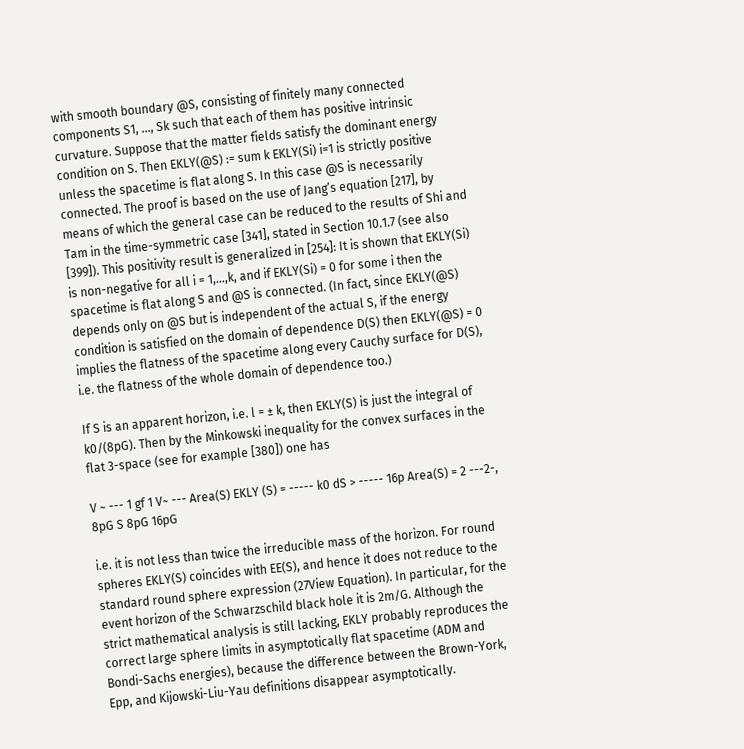with smooth boundary @S, consisting of finitely many connected components S1, …, Sk such that each of them has positive intrinsic curvature. Suppose that the matter fields satisfy the dominant energy condition on S. Then EKLY(@S) := sum k EKLY(Si) i=1 is strictly positive unless the spacetime is flat along S. In this case @S is necessarily connected. The proof is based on the use of Jang’s equation [217], by means of which the general case can be reduced to the results of Shi and Tam in the time-symmetric case [341], stated in Section 10.1.7 (see also [399]). This positivity result is generalized in [254]: It is shown that EKLY(Si) is non-negative for all i = 1,...,k, and if EKLY(Si) = 0 for some i then the spacetime is flat along S and @S is connected. (In fact, since EKLY(@S) depends only on @S but is independent of the actual S, if the energy condition is satisfied on the domain of dependence D(S) then EKLY(@S) = 0 implies the flatness of the spacetime along every Cauchy surface for D(S), i.e. the flatness of the whole domain of dependence too.)

If S is an apparent horizon, i.e. l = ± k, then EKLY(S) is just the integral of k0/(8pG). Then by the Minkowski inequality for the convex surfaces in the flat 3-space (see for example [380]) one has

V ~ --- 1 gf 1 V~ --- Area(S) EKLY (S) = ----- k0 dS > ----- 16p Area(S) = 2 ---2-, 8pG S 8pG 16pG

i.e. it is not less than twice the irreducible mass of the horizon. For round spheres EKLY(S) coincides with EE(S), and hence it does not reduce to the standard round sphere expression (27View Equation). In particular, for the event horizon of the Schwarzschild black hole it is 2m/G. Although the strict mathematical analysis is still lacking, EKLY probably reproduces the correct large sphere limits in asymptotically flat spacetime (ADM and Bondi-Sachs energies), because the difference between the Brown-York, Epp, and Kijowski-Liu-Yau definitions disappear asymptotically.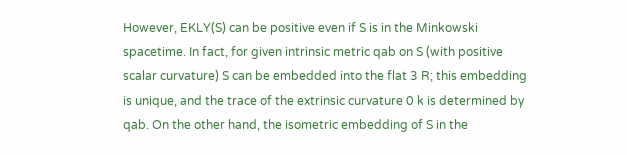However, EKLY(S) can be positive even if S is in the Minkowski spacetime. In fact, for given intrinsic metric qab on S (with positive scalar curvature) S can be embedded into the flat 3 R; this embedding is unique, and the trace of the extrinsic curvature 0 k is determined by qab. On the other hand, the isometric embedding of S in the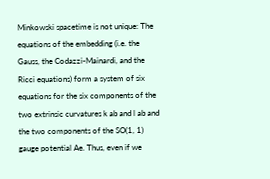Minkowski spacetime is not unique: The equations of the embedding (i.e. the Gauss, the Codazzi-Mainardi, and the Ricci equations) form a system of six equations for the six components of the two extrinsic curvatures k ab and l ab and the two components of the SO(1, 1) gauge potential Ae. Thus, even if we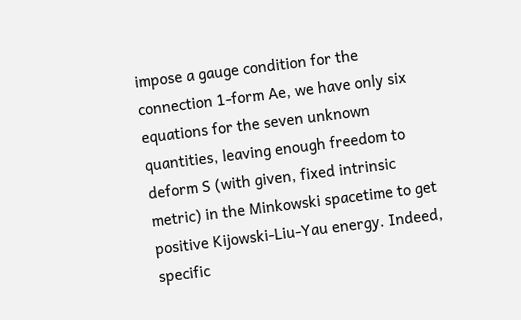impose a gauge condition for the connection 1-form Ae, we have only six equations for the seven unknown quantities, leaving enough freedom to deform S (with given, fixed intrinsic metric) in the Minkowski spacetime to get positive Kijowski-Liu-Yau energy. Indeed, specific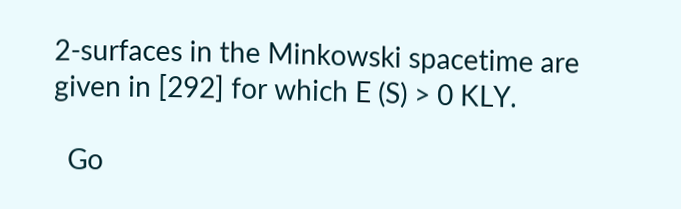2-surfaces in the Minkowski spacetime are given in [292] for which E (S) > 0 KLY.

  Go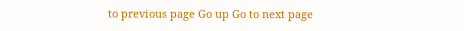to previous page Go up Go to next page